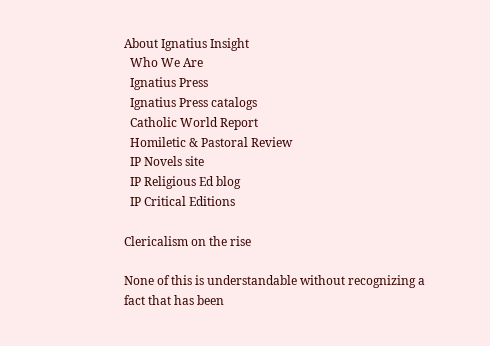About Ignatius Insight
  Who We Are
  Ignatius Press
  Ignatius Press catalogs
  Catholic World Report
  Homiletic & Pastoral Review
  IP Novels site
  IP Religious Ed blog
  IP Critical Editions

Clericalism on the rise

None of this is understandable without recognizing a fact that has been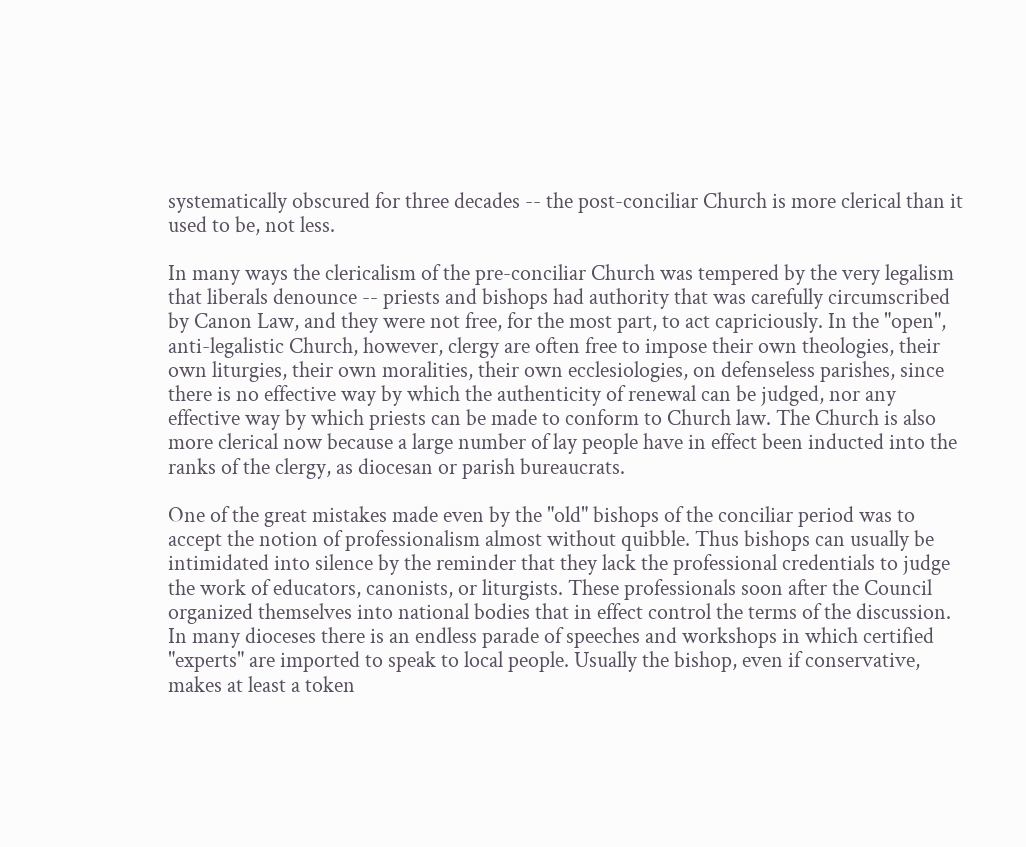systematically obscured for three decades -- the post-conciliar Church is more clerical than it used to be, not less.

In many ways the clericalism of the pre-conciliar Church was tempered by the very legalism that liberals denounce -- priests and bishops had authority that was carefully circumscribed by Canon Law, and they were not free, for the most part, to act capriciously. In the "open", anti-legalistic Church, however, clergy are often free to impose their own theologies, their own liturgies, their own moralities, their own ecclesiologies, on defenseless parishes, since there is no effective way by which the authenticity of renewal can be judged, nor any effective way by which priests can be made to conform to Church law. The Church is also more clerical now because a large number of lay people have in effect been inducted into the ranks of the clergy, as diocesan or parish bureaucrats.

One of the great mistakes made even by the "old" bishops of the conciliar period was to accept the notion of professionalism almost without quibble. Thus bishops can usually be intimidated into silence by the reminder that they lack the professional credentials to judge the work of educators, canonists, or liturgists. These professionals soon after the Council organized themselves into national bodies that in effect control the terms of the discussion. In many dioceses there is an endless parade of speeches and workshops in which certified "experts" are imported to speak to local people. Usually the bishop, even if conservative, makes at least a token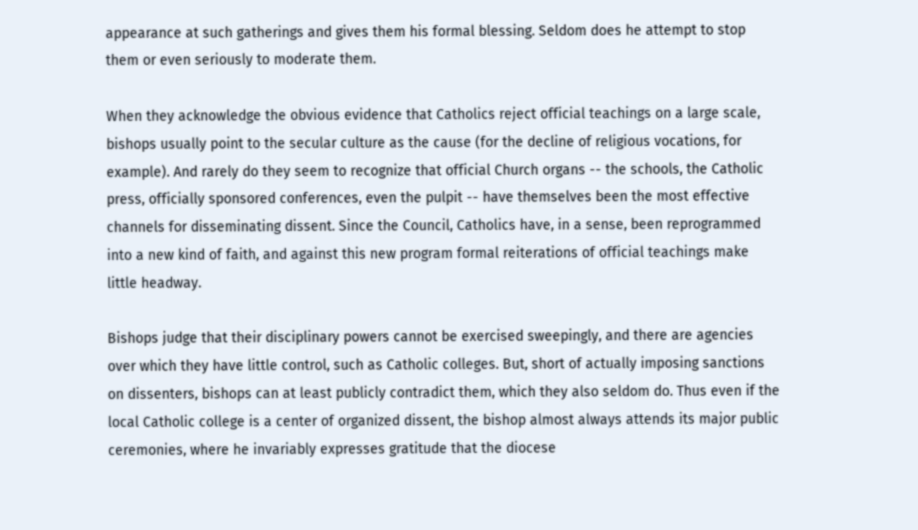appearance at such gatherings and gives them his formal blessing. Seldom does he attempt to stop them or even seriously to moderate them.

When they acknowledge the obvious evidence that Catholics reject official teachings on a large scale, bishops usually point to the secular culture as the cause (for the decline of religious vocations, for example). And rarely do they seem to recognize that official Church organs -- the schools, the Catholic press, officially sponsored conferences, even the pulpit -- have themselves been the most effective channels for disseminating dissent. Since the Council, Catholics have, in a sense, been reprogrammed into a new kind of faith, and against this new program formal reiterations of official teachings make little headway.

Bishops judge that their disciplinary powers cannot be exercised sweepingly, and there are agencies over which they have little control, such as Catholic colleges. But, short of actually imposing sanctions on dissenters, bishops can at least publicly contradict them, which they also seldom do. Thus even if the local Catholic college is a center of organized dissent, the bishop almost always attends its major public ceremonies, where he invariably expresses gratitude that the diocese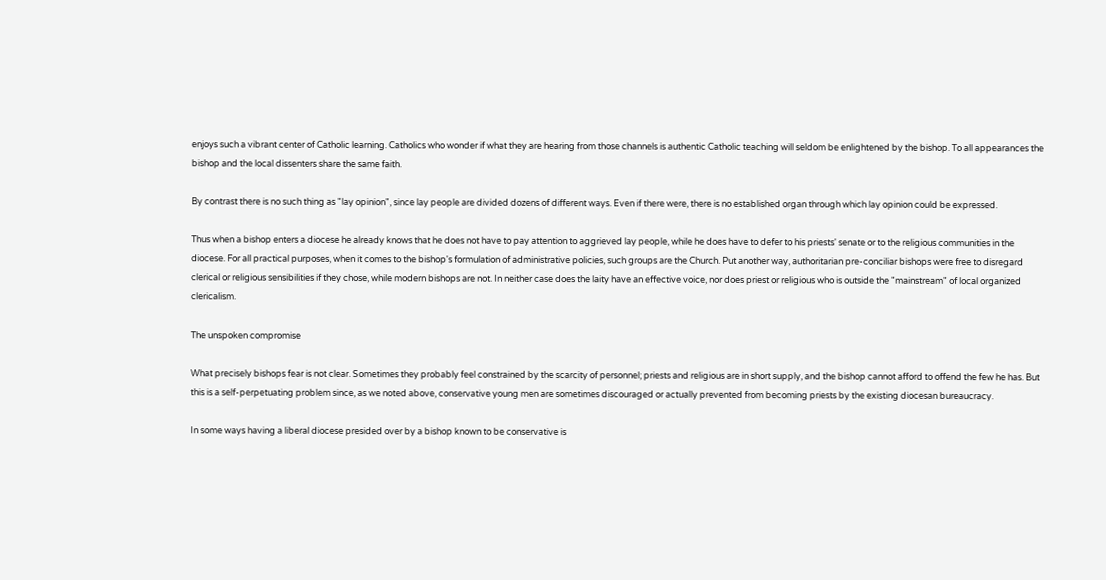enjoys such a vibrant center of Catholic learning. Catholics who wonder if what they are hearing from those channels is authentic Catholic teaching will seldom be enlightened by the bishop. To all appearances the bishop and the local dissenters share the same faith.

By contrast there is no such thing as "lay opinion", since lay people are divided dozens of different ways. Even if there were, there is no established organ through which lay opinion could be expressed.

Thus when a bishop enters a diocese he already knows that he does not have to pay attention to aggrieved lay people, while he does have to defer to his priests' senate or to the religious communities in the diocese. For all practical purposes, when it comes to the bishop's formulation of administrative policies, such groups are the Church. Put another way, authoritarian pre-conciliar bishops were free to disregard clerical or religious sensibilities if they chose, while modern bishops are not. In neither case does the laity have an effective voice, nor does priest or religious who is outside the "mainstream" of local organized clericalism.

The unspoken compromise

What precisely bishops fear is not clear. Sometimes they probably feel constrained by the scarcity of personnel; priests and religious are in short supply, and the bishop cannot afford to offend the few he has. But this is a self-perpetuating problem since, as we noted above, conservative young men are sometimes discouraged or actually prevented from becoming priests by the existing diocesan bureaucracy.

In some ways having a liberal diocese presided over by a bishop known to be conservative is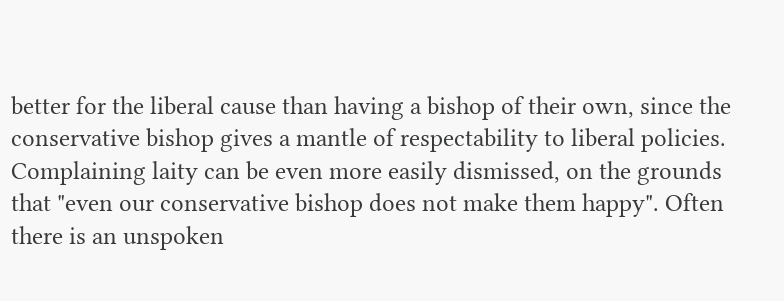better for the liberal cause than having a bishop of their own, since the conservative bishop gives a mantle of respectability to liberal policies. Complaining laity can be even more easily dismissed, on the grounds that "even our conservative bishop does not make them happy". Often there is an unspoken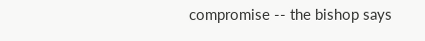compromise -- the bishop says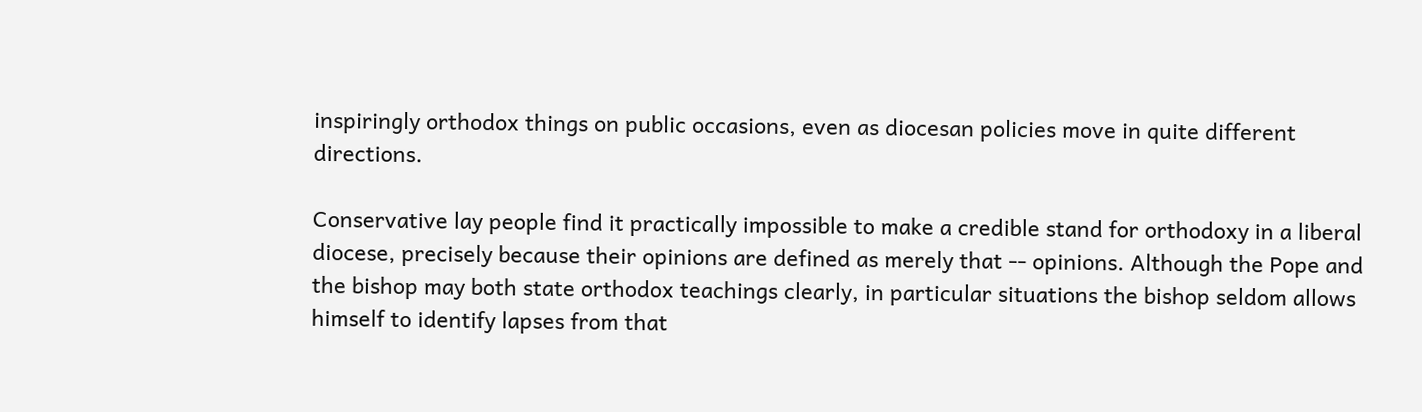inspiringly orthodox things on public occasions, even as diocesan policies move in quite different directions.

Conservative lay people find it practically impossible to make a credible stand for orthodoxy in a liberal diocese, precisely because their opinions are defined as merely that -- opinions. Although the Pope and the bishop may both state orthodox teachings clearly, in particular situations the bishop seldom allows himself to identify lapses from that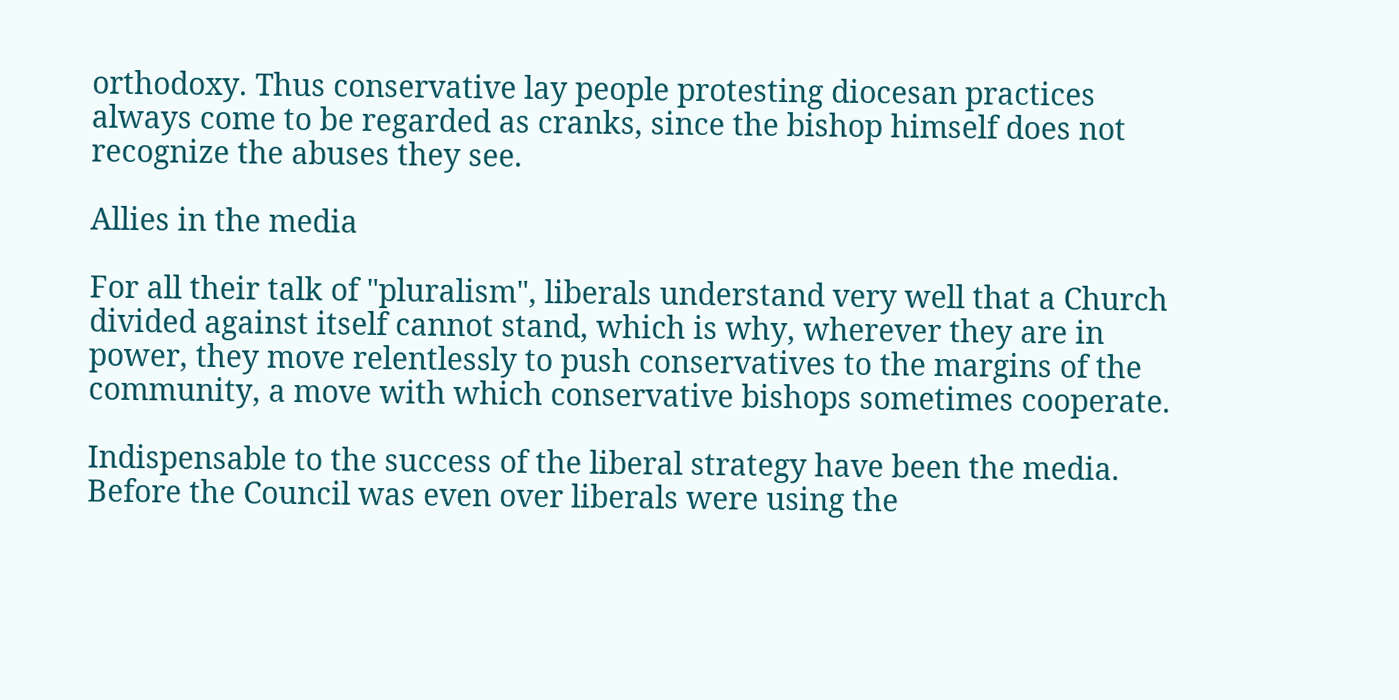orthodoxy. Thus conservative lay people protesting diocesan practices always come to be regarded as cranks, since the bishop himself does not recognize the abuses they see.

Allies in the media

For all their talk of "pluralism", liberals understand very well that a Church divided against itself cannot stand, which is why, wherever they are in power, they move relentlessly to push conservatives to the margins of the community, a move with which conservative bishops sometimes cooperate.

Indispensable to the success of the liberal strategy have been the media. Before the Council was even over liberals were using the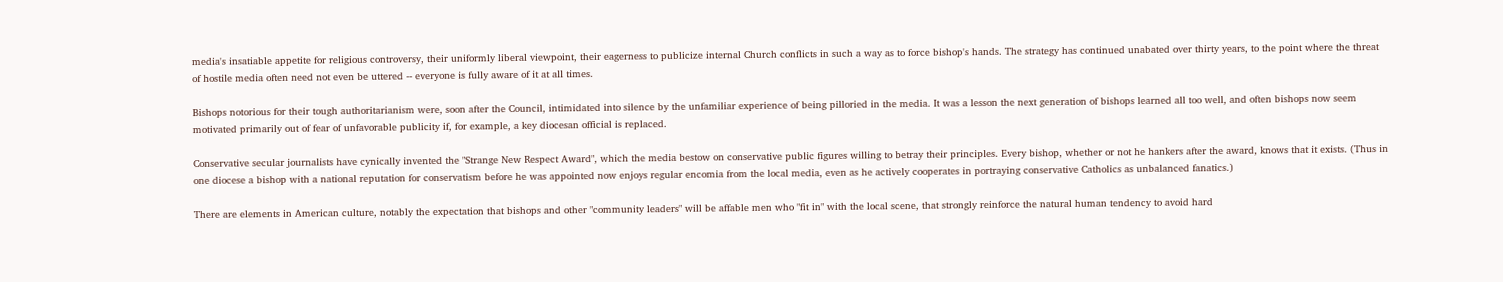media's insatiable appetite for religious controversy, their uniformly liberal viewpoint, their eagerness to publicize internal Church conflicts in such a way as to force bishop's hands. The strategy has continued unabated over thirty years, to the point where the threat of hostile media often need not even be uttered -- everyone is fully aware of it at all times.

Bishops notorious for their tough authoritarianism were, soon after the Council, intimidated into silence by the unfamiliar experience of being pilloried in the media. It was a lesson the next generation of bishops learned all too well, and often bishops now seem motivated primarily out of fear of unfavorable publicity if, for example, a key diocesan official is replaced.

Conservative secular journalists have cynically invented the "Strange New Respect Award", which the media bestow on conservative public figures willing to betray their principles. Every bishop, whether or not he hankers after the award, knows that it exists. (Thus in one diocese a bishop with a national reputation for conservatism before he was appointed now enjoys regular encomia from the local media, even as he actively cooperates in portraying conservative Catholics as unbalanced fanatics.)

There are elements in American culture, notably the expectation that bishops and other "community leaders" will be affable men who "fit in" with the local scene, that strongly reinforce the natural human tendency to avoid hard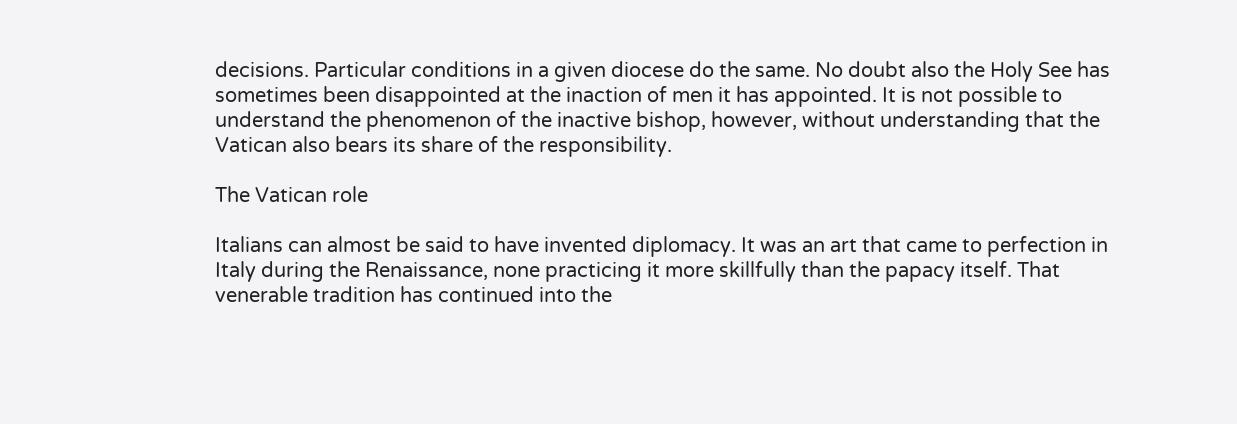decisions. Particular conditions in a given diocese do the same. No doubt also the Holy See has sometimes been disappointed at the inaction of men it has appointed. It is not possible to understand the phenomenon of the inactive bishop, however, without understanding that the Vatican also bears its share of the responsibility.

The Vatican role

Italians can almost be said to have invented diplomacy. It was an art that came to perfection in Italy during the Renaissance, none practicing it more skillfully than the papacy itself. That venerable tradition has continued into the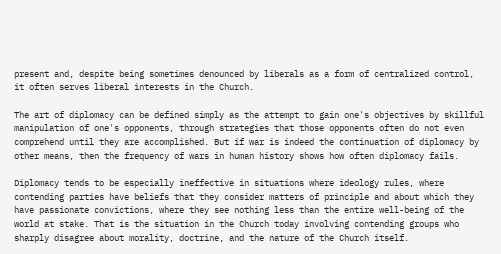present and, despite being sometimes denounced by liberals as a form of centralized control, it often serves liberal interests in the Church.

The art of diplomacy can be defined simply as the attempt to gain one's objectives by skillful manipulation of one's opponents, through strategies that those opponents often do not even comprehend until they are accomplished. But if war is indeed the continuation of diplomacy by other means, then the frequency of wars in human history shows how often diplomacy fails.

Diplomacy tends to be especially ineffective in situations where ideology rules, where contending parties have beliefs that they consider matters of principle and about which they have passionate convictions, where they see nothing less than the entire well-being of the world at stake. That is the situation in the Church today involving contending groups who sharply disagree about morality, doctrine, and the nature of the Church itself.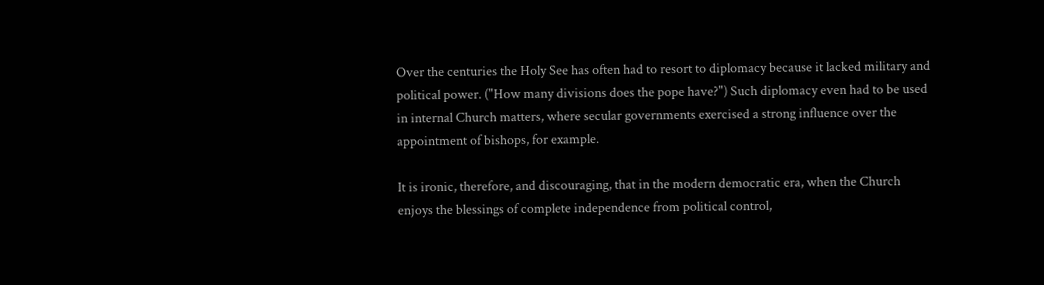Over the centuries the Holy See has often had to resort to diplomacy because it lacked military and political power. ("How many divisions does the pope have?") Such diplomacy even had to be used in internal Church matters, where secular governments exercised a strong influence over the appointment of bishops, for example.

It is ironic, therefore, and discouraging, that in the modern democratic era, when the Church enjoys the blessings of complete independence from political control,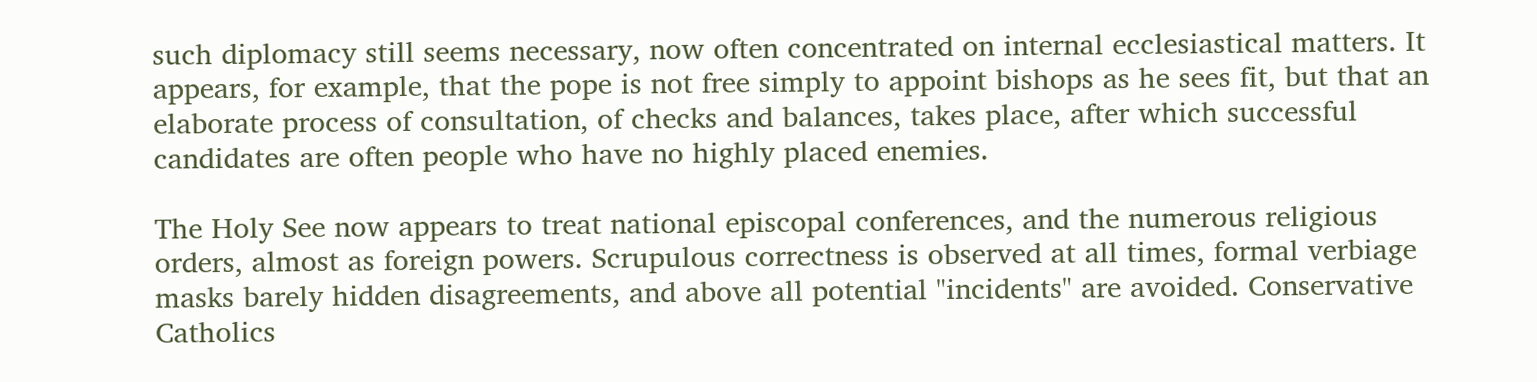such diplomacy still seems necessary, now often concentrated on internal ecclesiastical matters. It appears, for example, that the pope is not free simply to appoint bishops as he sees fit, but that an elaborate process of consultation, of checks and balances, takes place, after which successful candidates are often people who have no highly placed enemies.

The Holy See now appears to treat national episcopal conferences, and the numerous religious orders, almost as foreign powers. Scrupulous correctness is observed at all times, formal verbiage masks barely hidden disagreements, and above all potential "incidents" are avoided. Conservative Catholics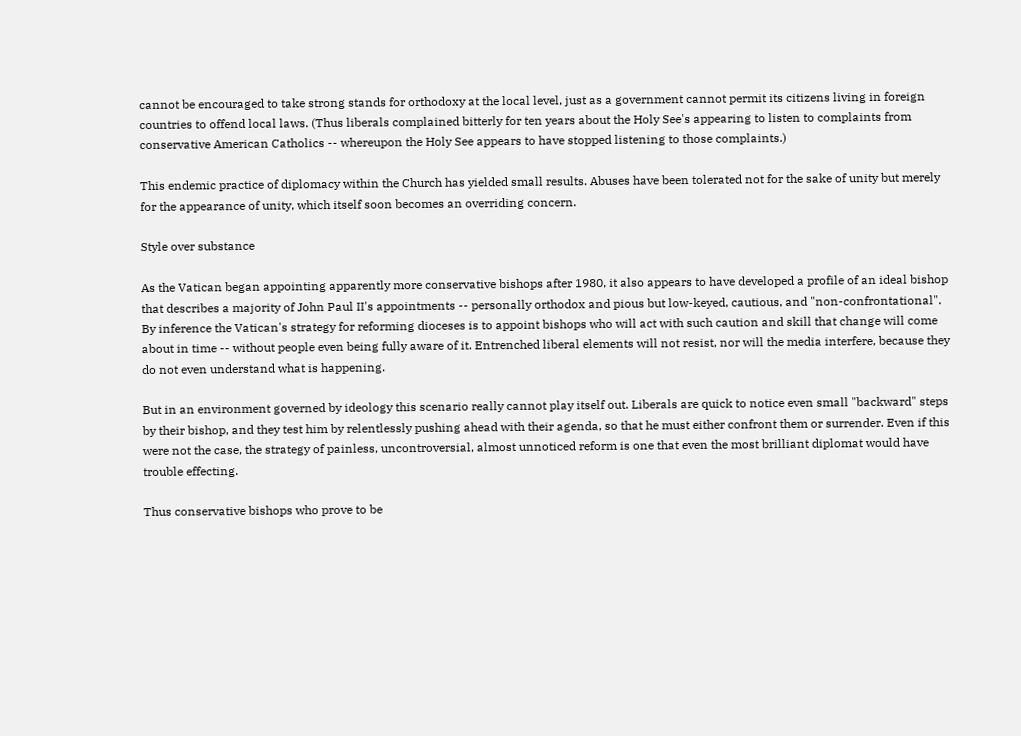cannot be encouraged to take strong stands for orthodoxy at the local level, just as a government cannot permit its citizens living in foreign countries to offend local laws. (Thus liberals complained bitterly for ten years about the Holy See's appearing to listen to complaints from conservative American Catholics -- whereupon the Holy See appears to have stopped listening to those complaints.)

This endemic practice of diplomacy within the Church has yielded small results. Abuses have been tolerated not for the sake of unity but merely for the appearance of unity, which itself soon becomes an overriding concern.

Style over substance

As the Vatican began appointing apparently more conservative bishops after 1980, it also appears to have developed a profile of an ideal bishop that describes a majority of John Paul II's appointments -- personally orthodox and pious but low-keyed, cautious, and "non-confrontational". By inference the Vatican's strategy for reforming dioceses is to appoint bishops who will act with such caution and skill that change will come about in time -- without people even being fully aware of it. Entrenched liberal elements will not resist, nor will the media interfere, because they do not even understand what is happening.

But in an environment governed by ideology this scenario really cannot play itself out. Liberals are quick to notice even small "backward" steps by their bishop, and they test him by relentlessly pushing ahead with their agenda, so that he must either confront them or surrender. Even if this were not the case, the strategy of painless, uncontroversial, almost unnoticed reform is one that even the most brilliant diplomat would have trouble effecting.

Thus conservative bishops who prove to be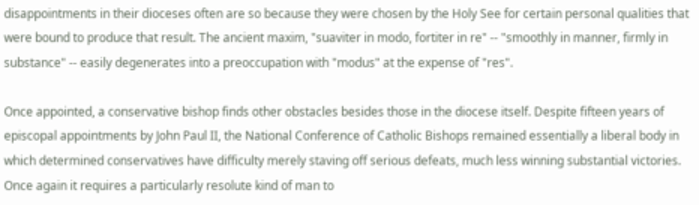disappointments in their dioceses often are so because they were chosen by the Holy See for certain personal qualities that were bound to produce that result. The ancient maxim, "suaviter in modo, fortiter in re" -- "smoothly in manner, firmly in substance" -- easily degenerates into a preoccupation with "modus" at the expense of "res".

Once appointed, a conservative bishop finds other obstacles besides those in the diocese itself. Despite fifteen years of episcopal appointments by John Paul II, the National Conference of Catholic Bishops remained essentially a liberal body in which determined conservatives have difficulty merely staving off serious defeats, much less winning substantial victories. Once again it requires a particularly resolute kind of man to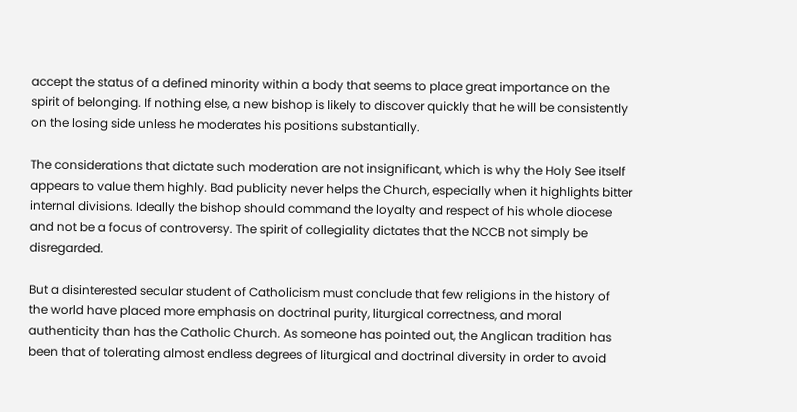accept the status of a defined minority within a body that seems to place great importance on the spirit of belonging. If nothing else, a new bishop is likely to discover quickly that he will be consistently on the losing side unless he moderates his positions substantially.

The considerations that dictate such moderation are not insignificant, which is why the Holy See itself appears to value them highly. Bad publicity never helps the Church, especially when it highlights bitter internal divisions. Ideally the bishop should command the loyalty and respect of his whole diocese and not be a focus of controversy. The spirit of collegiality dictates that the NCCB not simply be disregarded.

But a disinterested secular student of Catholicism must conclude that few religions in the history of the world have placed more emphasis on doctrinal purity, liturgical correctness, and moral authenticity than has the Catholic Church. As someone has pointed out, the Anglican tradition has been that of tolerating almost endless degrees of liturgical and doctrinal diversity in order to avoid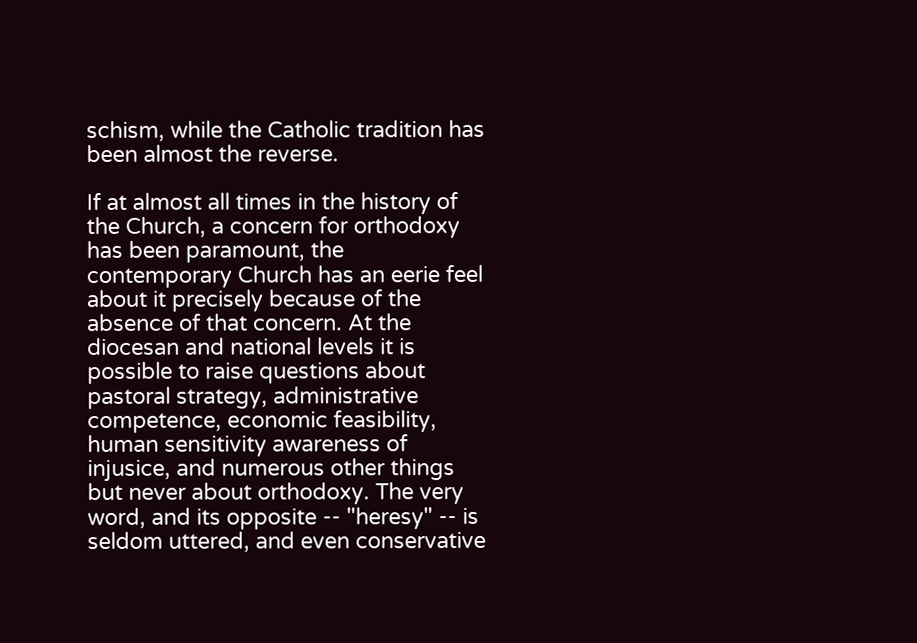schism, while the Catholic tradition has been almost the reverse.

If at almost all times in the history of the Church, a concern for orthodoxy has been paramount, the contemporary Church has an eerie feel about it precisely because of the absence of that concern. At the diocesan and national levels it is possible to raise questions about pastoral strategy, administrative competence, economic feasibility, human sensitivity awareness of injusice, and numerous other things but never about orthodoxy. The very word, and its opposite -- "heresy" -- is seldom uttered, and even conservative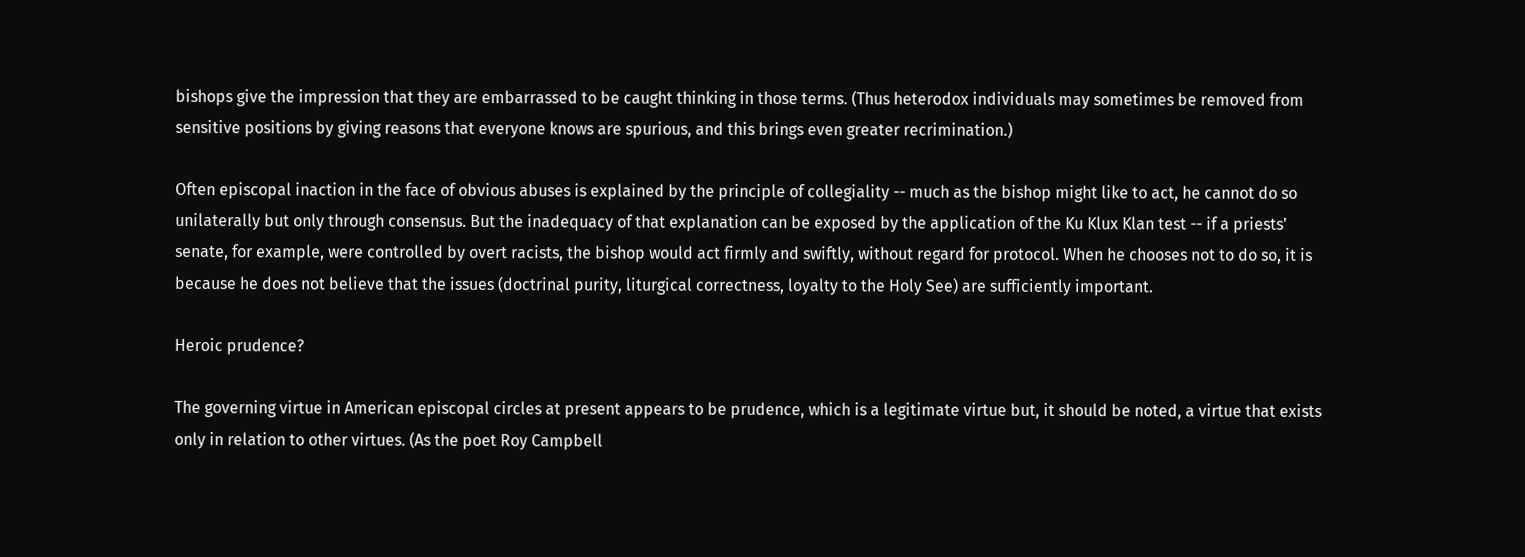bishops give the impression that they are embarrassed to be caught thinking in those terms. (Thus heterodox individuals may sometimes be removed from sensitive positions by giving reasons that everyone knows are spurious, and this brings even greater recrimination.)

Often episcopal inaction in the face of obvious abuses is explained by the principle of collegiality -- much as the bishop might like to act, he cannot do so unilaterally but only through consensus. But the inadequacy of that explanation can be exposed by the application of the Ku Klux Klan test -- if a priests' senate, for example, were controlled by overt racists, the bishop would act firmly and swiftly, without regard for protocol. When he chooses not to do so, it is because he does not believe that the issues (doctrinal purity, liturgical correctness, loyalty to the Holy See) are sufficiently important.

Heroic prudence?

The governing virtue in American episcopal circles at present appears to be prudence, which is a legitimate virtue but, it should be noted, a virtue that exists only in relation to other virtues. (As the poet Roy Campbell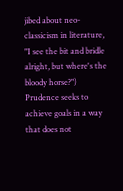jibed about neo-classicism in literature, "I see the bit and bridle alright, but where's the bloody horse?") Prudence seeks to achieve goals in a way that does not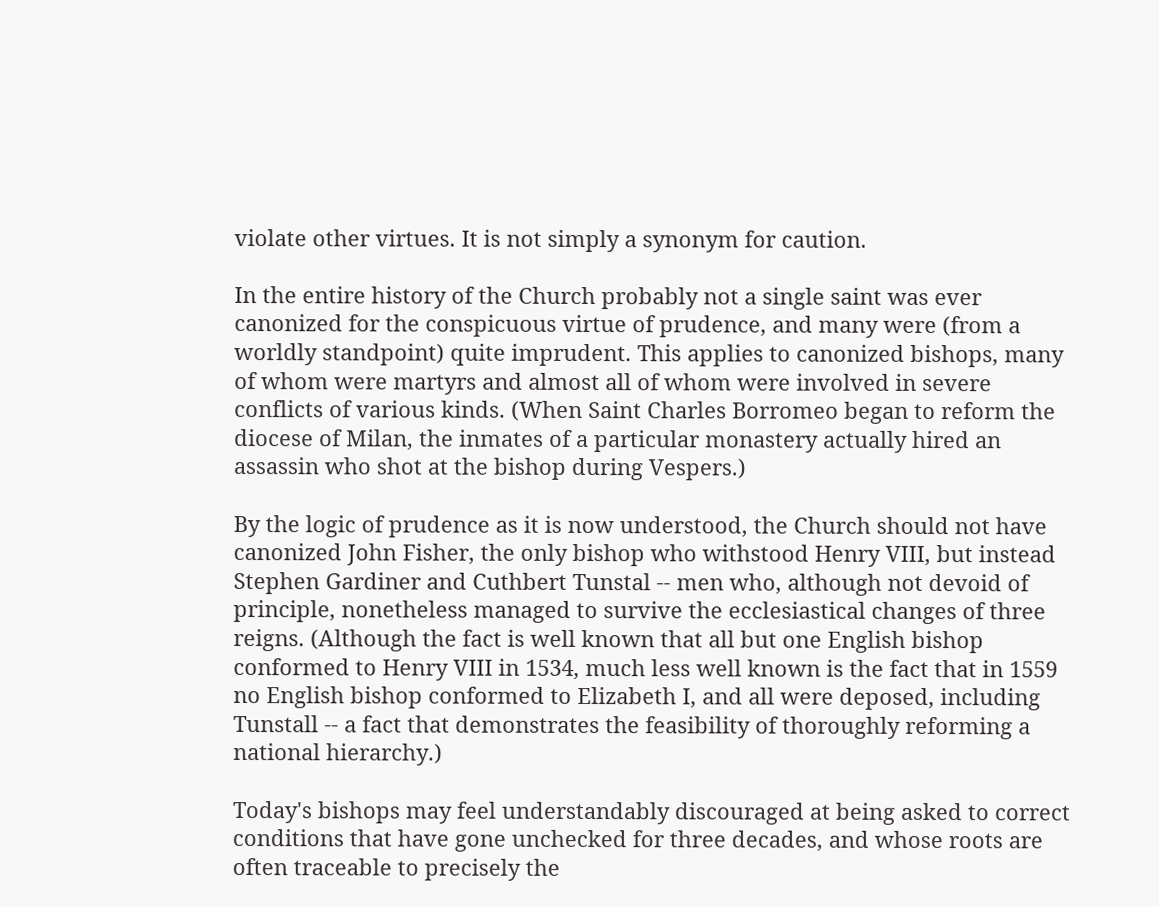violate other virtues. It is not simply a synonym for caution.

In the entire history of the Church probably not a single saint was ever canonized for the conspicuous virtue of prudence, and many were (from a worldly standpoint) quite imprudent. This applies to canonized bishops, many of whom were martyrs and almost all of whom were involved in severe conflicts of various kinds. (When Saint Charles Borromeo began to reform the diocese of Milan, the inmates of a particular monastery actually hired an assassin who shot at the bishop during Vespers.)

By the logic of prudence as it is now understood, the Church should not have canonized John Fisher, the only bishop who withstood Henry VIII, but instead Stephen Gardiner and Cuthbert Tunstal -- men who, although not devoid of principle, nonetheless managed to survive the ecclesiastical changes of three reigns. (Although the fact is well known that all but one English bishop conformed to Henry VIII in 1534, much less well known is the fact that in 1559 no English bishop conformed to Elizabeth I, and all were deposed, including Tunstall -- a fact that demonstrates the feasibility of thoroughly reforming a national hierarchy.)

Today's bishops may feel understandably discouraged at being asked to correct conditions that have gone unchecked for three decades, and whose roots are often traceable to precisely the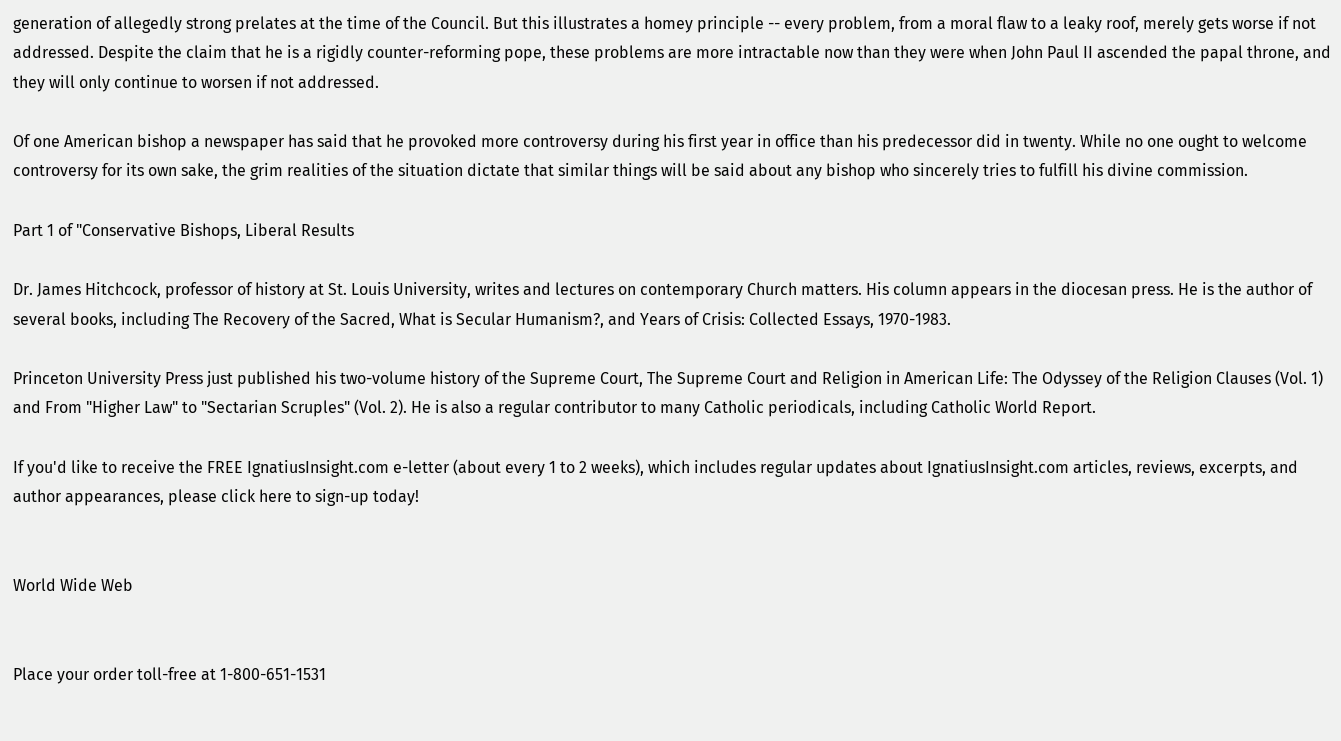generation of allegedly strong prelates at the time of the Council. But this illustrates a homey principle -- every problem, from a moral flaw to a leaky roof, merely gets worse if not addressed. Despite the claim that he is a rigidly counter-reforming pope, these problems are more intractable now than they were when John Paul II ascended the papal throne, and they will only continue to worsen if not addressed.

Of one American bishop a newspaper has said that he provoked more controversy during his first year in office than his predecessor did in twenty. While no one ought to welcome controversy for its own sake, the grim realities of the situation dictate that similar things will be said about any bishop who sincerely tries to fulfill his divine commission.

Part 1 of "Conservative Bishops, Liberal Results

Dr. James Hitchcock, professor of history at St. Louis University, writes and lectures on contemporary Church matters. His column appears in the diocesan press. He is the author of several books, including The Recovery of the Sacred, What is Secular Humanism?, and Years of Crisis: Collected Essays, 1970-1983.

Princeton University Press just published his two-volume history of the Supreme Court, The Supreme Court and Religion in American Life: The Odyssey of the Religion Clauses (Vol. 1) and From "Higher Law" to "Sectarian Scruples" (Vol. 2). He is also a regular contributor to many Catholic periodicals, including Catholic World Report.

If you'd like to receive the FREE IgnatiusInsight.com e-letter (about every 1 to 2 weeks), which includes regular updates about IgnatiusInsight.com articles, reviews, excerpts, and author appearances, please click here to sign-up today!


World Wide Web


Place your order toll-free at 1-800-651-1531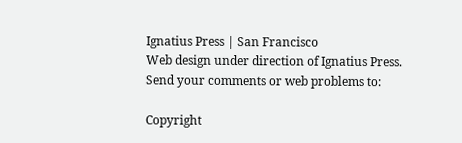Ignatius Press | San Francisco
Web design under direction of Ignatius Press.
Send your comments or web problems to:

Copyright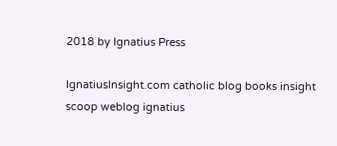2018 by Ignatius Press

IgnatiusInsight.com catholic blog books insight scoop weblog ignatius